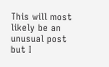This will most likely be an unusual post but I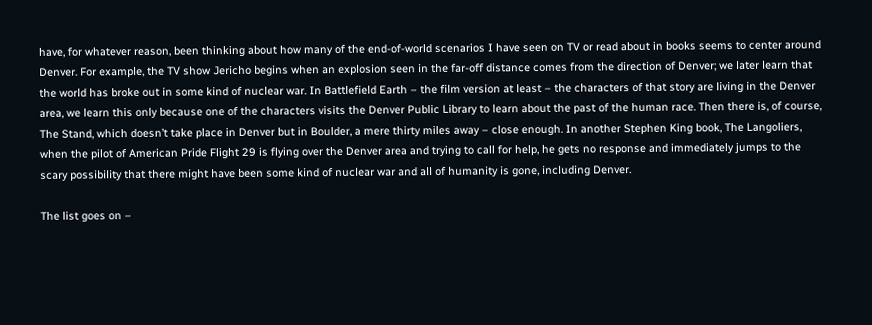have, for whatever reason, been thinking about how many of the end-of-world scenarios I have seen on TV or read about in books seems to center around Denver. For example, the TV show Jericho begins when an explosion seen in the far-off distance comes from the direction of Denver; we later learn that the world has broke out in some kind of nuclear war. In Battlefield Earth – the film version at least – the characters of that story are living in the Denver area, we learn this only because one of the characters visits the Denver Public Library to learn about the past of the human race. Then there is, of course, The Stand, which doesn’t take place in Denver but in Boulder, a mere thirty miles away – close enough. In another Stephen King book, The Langoliers, when the pilot of American Pride Flight 29 is flying over the Denver area and trying to call for help, he gets no response and immediately jumps to the scary possibility that there might have been some kind of nuclear war and all of humanity is gone, including Denver.

The list goes on –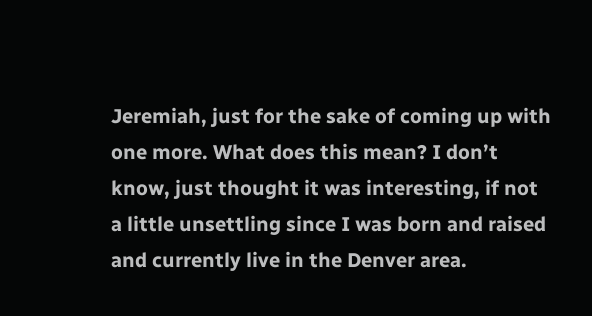Jeremiah, just for the sake of coming up with one more. What does this mean? I don’t know, just thought it was interesting, if not a little unsettling since I was born and raised and currently live in the Denver area.